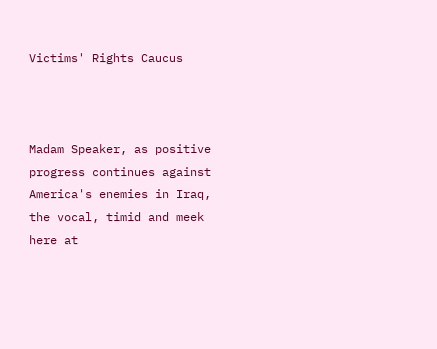Victims' Rights Caucus



Madam Speaker, as positive progress continues against America's enemies in Iraq, the vocal, timid and meek here at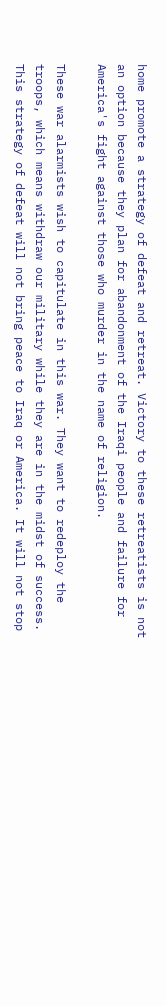home promote a strategy of defeat and retreat. Victory to these retreatists is not an option because they plan for abandonment of the Iraqi people and failure for America's fight against those who murder in the name of religion.

These war alarmists wish to capitulate in this war. They want to redeploy the troops, which means withdraw our military while they are in the midst of success. This strategy of defeat will not bring peace to Iraq or America. It will not stop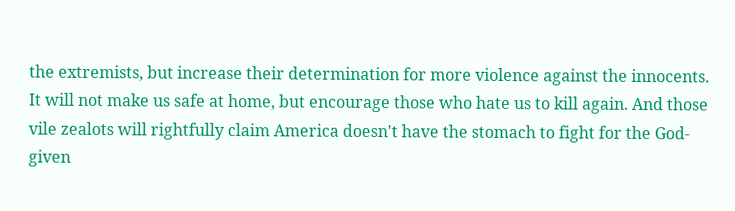the extremists, but increase their determination for more violence against the innocents. It will not make us safe at home, but encourage those who hate us to kill again. And those vile zealots will rightfully claim America doesn't have the stomach to fight for the God-given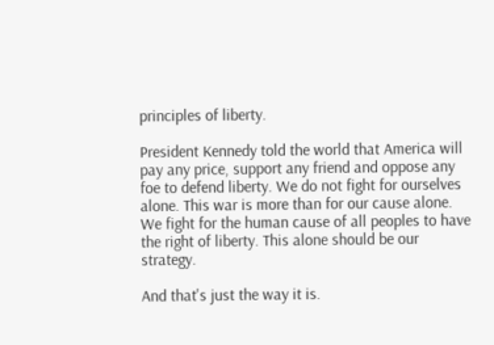principles of liberty.

President Kennedy told the world that America will pay any price, support any friend and oppose any foe to defend liberty. We do not fight for ourselves alone. This war is more than for our cause alone. We fight for the human cause of all peoples to have the right of liberty. This alone should be our strategy.

And that's just the way it is.